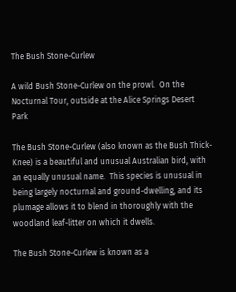The Bush Stone-Curlew

A wild Bush Stone-Curlew on the prowl.  On the Nocturnal Tour, outside at the Alice Springs Desert Park

The Bush Stone-Curlew (also known as the Bush Thick-Knee) is a beautiful and unusual Australian bird, with an equally unusual name.  This species is unusual in being largely nocturnal and ground-dwelling, and its plumage allows it to blend in thoroughly with the woodland leaf-litter on which it dwells.

The Bush Stone-Curlew is known as a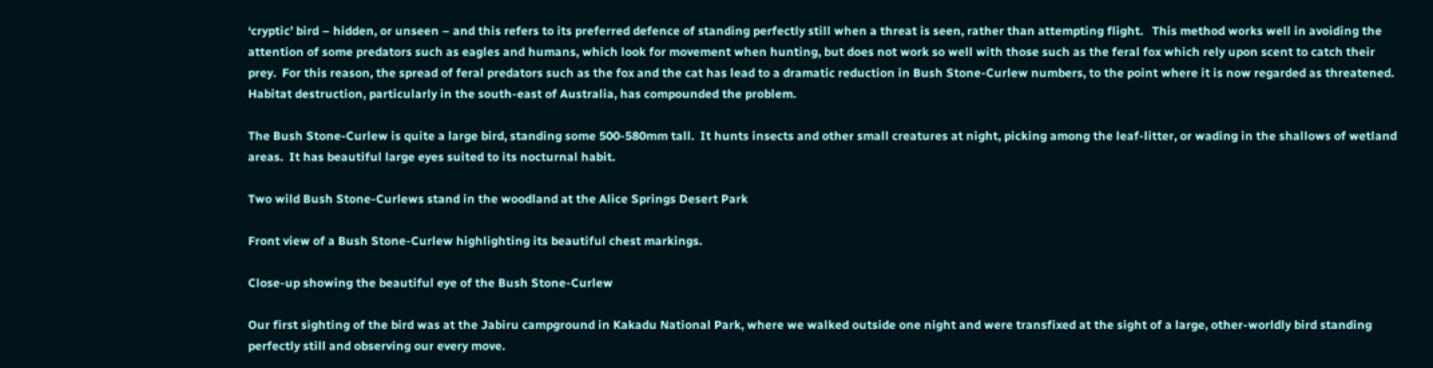‘cryptic’ bird – hidden, or unseen – and this refers to its preferred defence of standing perfectly still when a threat is seen, rather than attempting flight.   This method works well in avoiding the attention of some predators such as eagles and humans, which look for movement when hunting, but does not work so well with those such as the feral fox which rely upon scent to catch their prey.  For this reason, the spread of feral predators such as the fox and the cat has lead to a dramatic reduction in Bush Stone-Curlew numbers, to the point where it is now regarded as threatened. Habitat destruction, particularly in the south-east of Australia, has compounded the problem.

The Bush Stone-Curlew is quite a large bird, standing some 500-580mm tall.  It hunts insects and other small creatures at night, picking among the leaf-litter, or wading in the shallows of wetland areas.  It has beautiful large eyes suited to its nocturnal habit.

Two wild Bush Stone-Curlews stand in the woodland at the Alice Springs Desert Park

Front view of a Bush Stone-Curlew highlighting its beautiful chest markings.

Close-up showing the beautiful eye of the Bush Stone-Curlew

Our first sighting of the bird was at the Jabiru campground in Kakadu National Park, where we walked outside one night and were transfixed at the sight of a large, other-worldly bird standing perfectly still and observing our every move.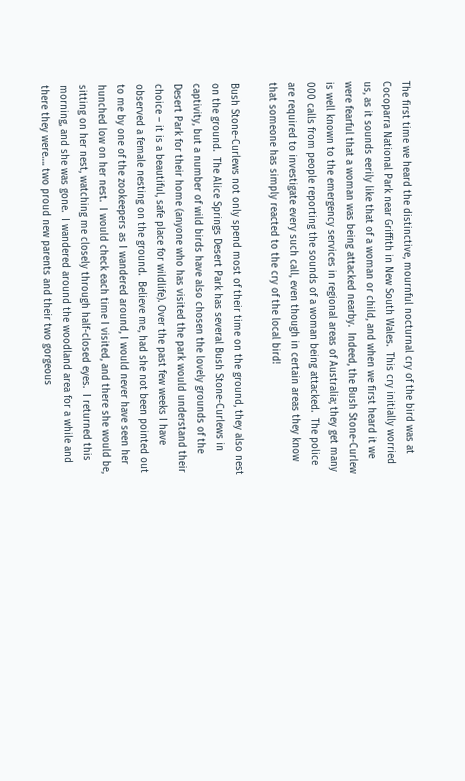The first time we heard the distinctive, mournful nocturnal cry of the bird was at Cocoparra National Park near Griffith in New South Wales.  This cry initially worried us, as it sounds eerily like that of a woman or child, and when we first heard it we were fearful that a woman was being attacked nearby.  Indeed, the Bush Stone-Curlew is well known to the emergency services in regional areas of Australia; they get many 000 calls from people reporting the sounds of a woman being attacked.  The police are required to investigate every such call, even though in certain areas they know that someone has simply reacted to the cry of the local bird!

Bush Stone-Curlews not only spend most of their time on the ground, they also nest on the ground.  The Alice Springs Desert Park has several Bush Stone-Curlews in captivity, but a number of wild birds have also chosen the lovely grounds of the Desert Park for their home (anyone who has visited the park would understand their choice – it is a beautiful, safe place for wildlife). Over the past few weeks I have observed a female nesting on the ground.  Believe me, had she not been pointed out to me by one of the zookeepers as I wandered around, I would never have seen her hunched low on her nest.  I would check each time I visited, and there she would be, sitting on her nest, watching me closely through half-closed eyes.  I returned this morning, and she was gone.  I wandered around the woodland area for a while and there they were…. two proud new parents and their two gorgeous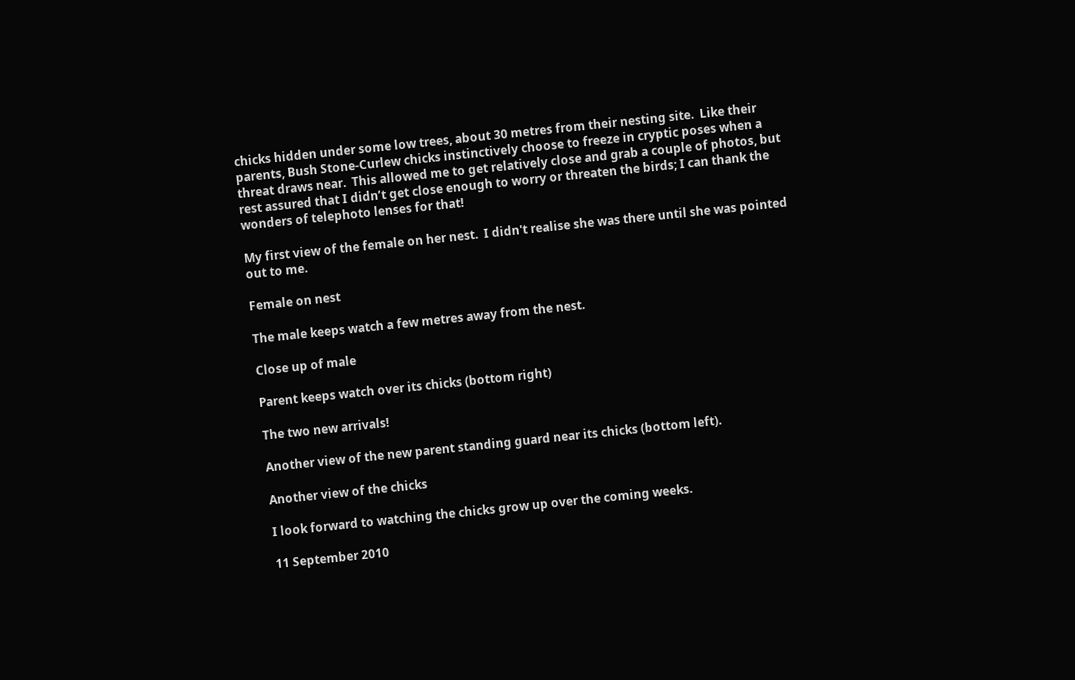chicks hidden under some low trees, about 30 metres from their nesting site.  Like their parents, Bush Stone-Curlew chicks instinctively choose to freeze in cryptic poses when a threat draws near.  This allowed me to get relatively close and grab a couple of photos, but rest assured that I didn’t get close enough to worry or threaten the birds; I can thank the wonders of telephoto lenses for that!

My first view of the female on her nest.  I didn't realise she was there until she was pointed out to me.

Female on nest

The male keeps watch a few metres away from the nest.

Close up of male

Parent keeps watch over its chicks (bottom right)

The two new arrivals!

Another view of the new parent standing guard near its chicks (bottom left).

Another view of the chicks

I look forward to watching the chicks grow up over the coming weeks.

11 September 2010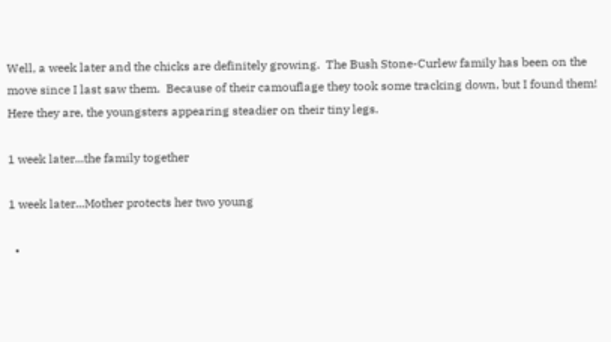Well, a week later and the chicks are definitely growing.  The Bush Stone-Curlew family has been on the move since I last saw them.  Because of their camouflage they took some tracking down, but I found them!  Here they are, the youngsters appearing steadier on their tiny legs.

1 week later...the family together

1 week later...Mother protects her two young

  •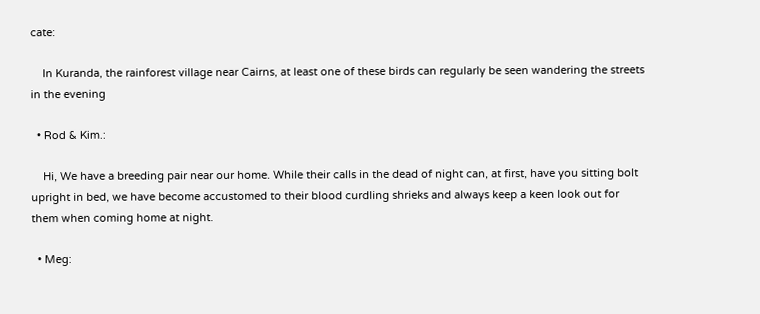cate:

    In Kuranda, the rainforest village near Cairns, at least one of these birds can regularly be seen wandering the streets in the evening

  • Rod & Kim.:

    Hi, We have a breeding pair near our home. While their calls in the dead of night can, at first, have you sitting bolt upright in bed, we have become accustomed to their blood curdling shrieks and always keep a keen look out for them when coming home at night.

  • Meg: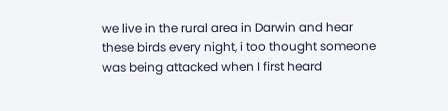we live in the rural area in Darwin and hear these birds every night, i too thought someone was being attacked when I first heard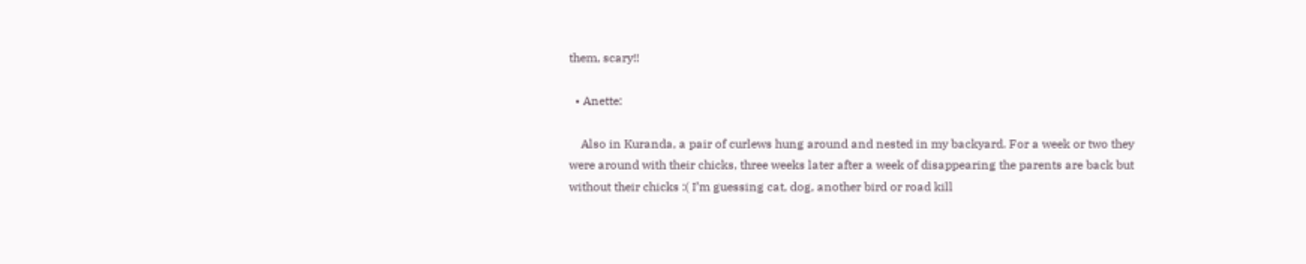them, scary!!

  • Anette:

    Also in Kuranda, a pair of curlews hung around and nested in my backyard. For a week or two they were around with their chicks, three weeks later after a week of disappearing the parents are back but without their chicks :( I’m guessing cat, dog, another bird or road kill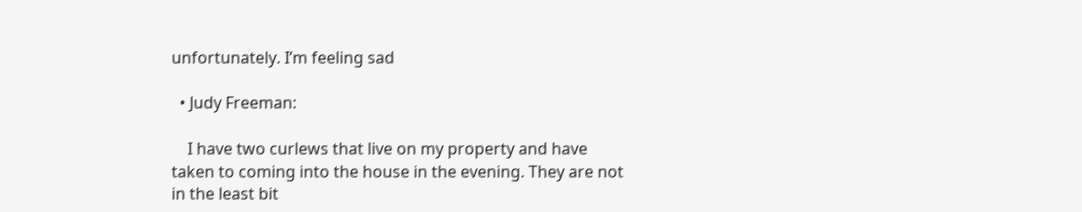unfortunately. I’m feeling sad

  • Judy Freeman:

    I have two curlews that live on my property and have taken to coming into the house in the evening. They are not in the least bit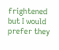frightened but I would prefer they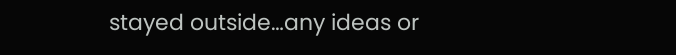stayed outside…any ideas or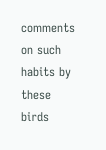comments on such habits by these birds